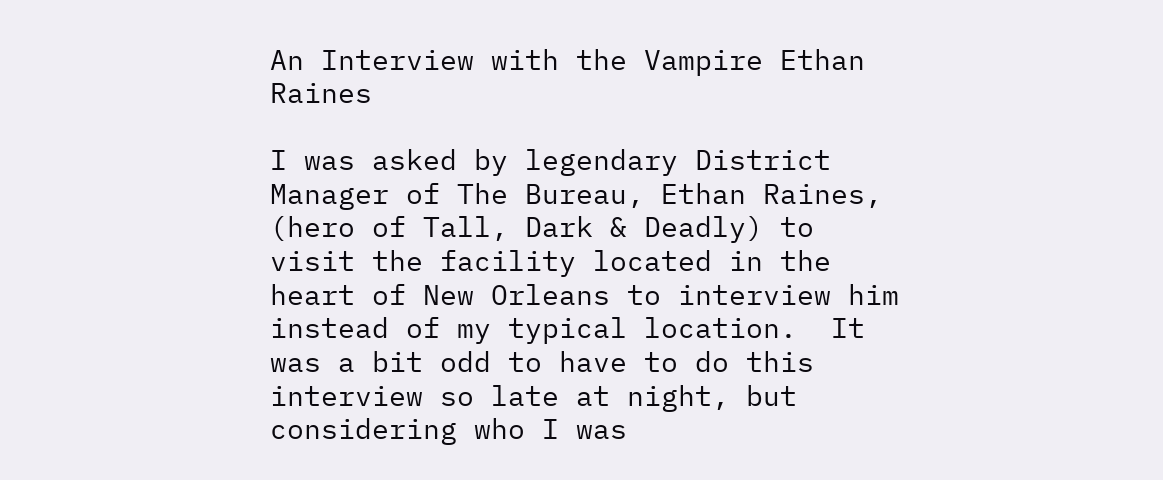An Interview with the Vampire Ethan Raines

I was asked by legendary District Manager of The Bureau, Ethan Raines, (hero of Tall, Dark & Deadly) to visit the facility located in the heart of New Orleans to interview him instead of my typical location.  It was a bit odd to have to do this interview so late at night, but considering who I was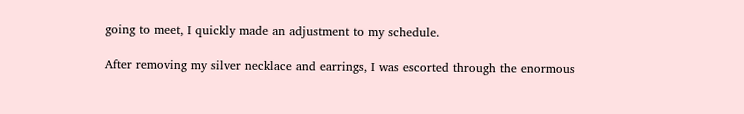going to meet, I quickly made an adjustment to my schedule.

After removing my silver necklace and earrings, I was escorted through the enormous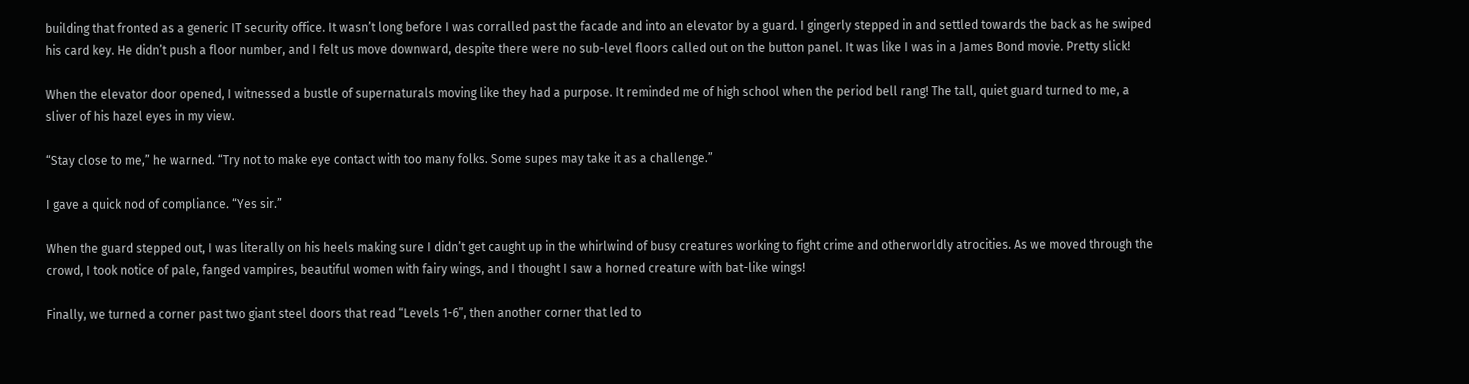building that fronted as a generic IT security office. It wasn’t long before I was corralled past the facade and into an elevator by a guard. I gingerly stepped in and settled towards the back as he swiped his card key. He didn’t push a floor number, and I felt us move downward, despite there were no sub-level floors called out on the button panel. It was like I was in a James Bond movie. Pretty slick!

When the elevator door opened, I witnessed a bustle of supernaturals moving like they had a purpose. It reminded me of high school when the period bell rang! The tall, quiet guard turned to me, a sliver of his hazel eyes in my view.

“Stay close to me,” he warned. “Try not to make eye contact with too many folks. Some supes may take it as a challenge.”

I gave a quick nod of compliance. “Yes sir.”

When the guard stepped out, I was literally on his heels making sure I didn’t get caught up in the whirlwind of busy creatures working to fight crime and otherworldly atrocities. As we moved through the crowd, I took notice of pale, fanged vampires, beautiful women with fairy wings, and I thought I saw a horned creature with bat-like wings!

Finally, we turned a corner past two giant steel doors that read “Levels 1-6”, then another corner that led to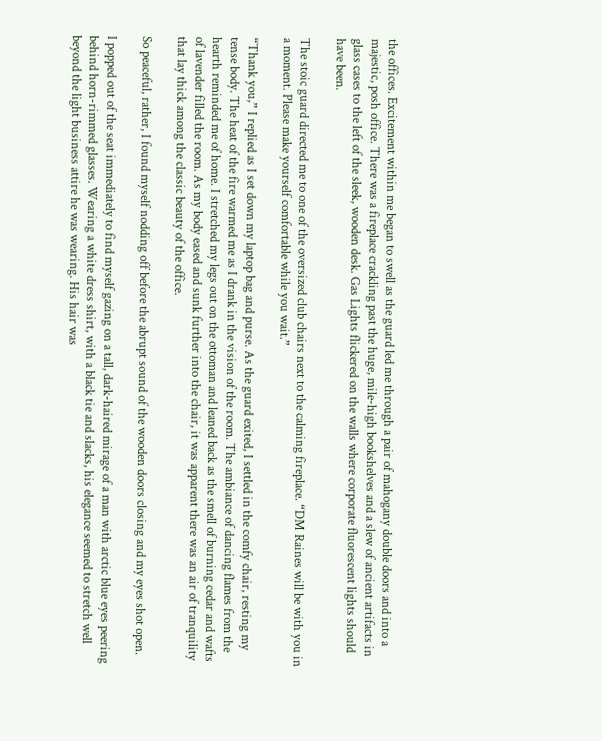the offices. Excitement within me began to swell as the guard led me through a pair of mahogany double doors and into a majestic, posh office. There was a fireplace crackling past the huge, mile-high bookshelves and a slew of ancient artifacts in glass cases to the left of the sleek, wooden desk. Gas Lights flickered on the walls where corporate fluorescent lights should have been.

The stoic guard directed me to one of the oversized club chairs next to the calming fireplace. “DM Raines will be with you in a moment. Please make yourself comfortable while you wait.”

“Thank you,” I replied as I set down my laptop bag and purse. As the guard exited, I settled in the comfy chair, resting my tense body. The heat of the fire warmed me as I drank in the vision of the room. The ambiance of dancing flames from the hearth reminded me of home. I stretched my legs out on the ottoman and leaned back as the smell of burning cedar and wafts of lavender filled the room. As my body eased and sunk further into the chair, it was apparent there was an air of tranquility that lay thick among the classic beauty of the office.

So peaceful, rather, I found myself nodding off before the abrupt sound of the wooden doors closing and my eyes shot open.

I popped out of the seat immediately to find myself gazing on a tall, dark-haired mirage of a man with arctic blue eyes peering behind horn-rimmed glasses. Wearing a white dress shirt, with a black tie and slacks, his elegance seemed to stretch well beyond the light business attire he was wearing. His hair was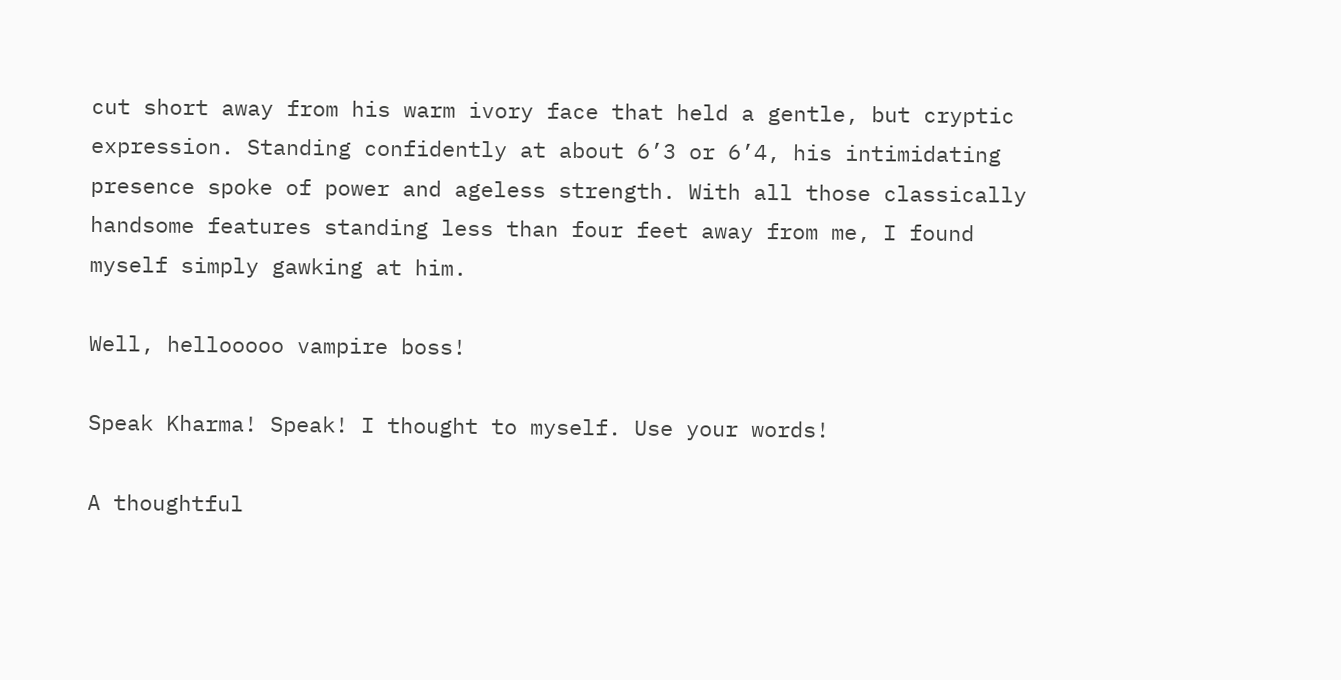cut short away from his warm ivory face that held a gentle, but cryptic expression. Standing confidently at about 6’3 or 6’4, his intimidating presence spoke of power and ageless strength. With all those classically handsome features standing less than four feet away from me, I found myself simply gawking at him.

Well, hellooooo vampire boss!

Speak Kharma! Speak! I thought to myself. Use your words!

A thoughtful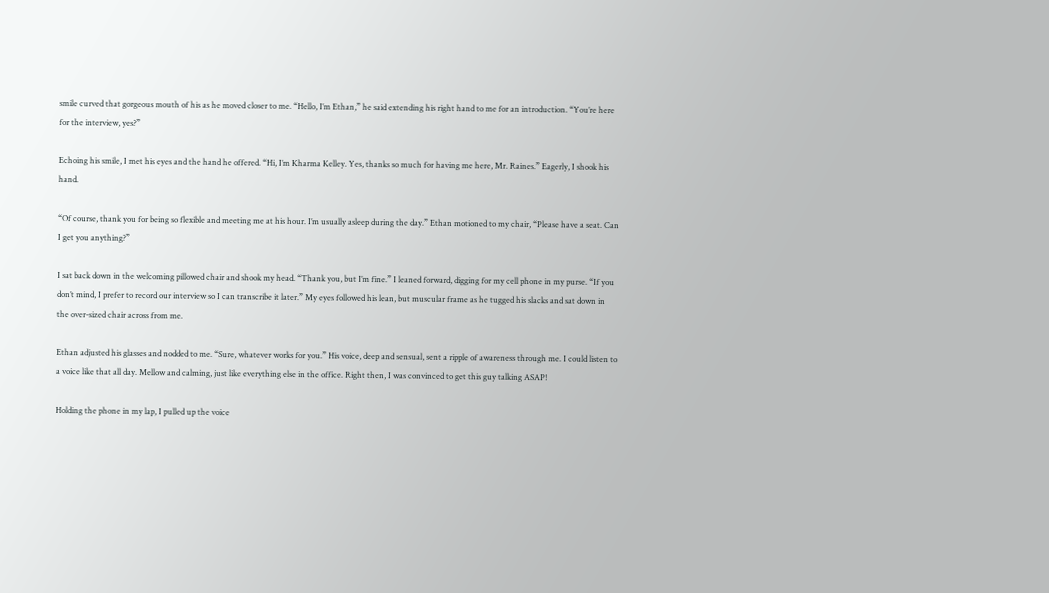smile curved that gorgeous mouth of his as he moved closer to me. “Hello, I’m Ethan,” he said extending his right hand to me for an introduction. “You’re here for the interview, yes?”

Echoing his smile, I met his eyes and the hand he offered. “Hi, I’m Kharma Kelley. Yes, thanks so much for having me here, Mr. Raines.” Eagerly, I shook his hand.

“Of course, thank you for being so flexible and meeting me at his hour. I’m usually asleep during the day.” Ethan motioned to my chair, “Please have a seat. Can I get you anything?”

I sat back down in the welcoming pillowed chair and shook my head. “Thank you, but I’m fine.” I leaned forward, digging for my cell phone in my purse. “If you don’t mind, I prefer to record our interview so I can transcribe it later.” My eyes followed his lean, but muscular frame as he tugged his slacks and sat down in the over-sized chair across from me.

Ethan adjusted his glasses and nodded to me. “Sure, whatever works for you.” His voice, deep and sensual, sent a ripple of awareness through me. I could listen to a voice like that all day. Mellow and calming, just like everything else in the office. Right then, I was convinced to get this guy talking ASAP!

Holding the phone in my lap, I pulled up the voice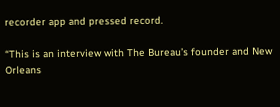recorder app and pressed record.

“This is an interview with The Bureau’s founder and New Orleans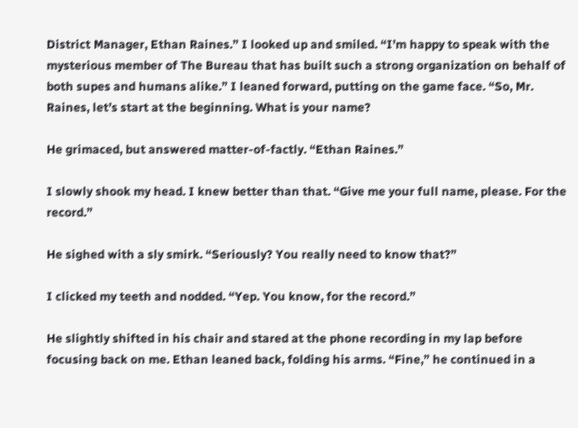District Manager, Ethan Raines.” I looked up and smiled. “I’m happy to speak with the mysterious member of The Bureau that has built such a strong organization on behalf of both supes and humans alike.” I leaned forward, putting on the game face. “So, Mr. Raines, let’s start at the beginning. What is your name?

He grimaced, but answered matter-of-factly. “Ethan Raines.”

I slowly shook my head. I knew better than that. “Give me your full name, please. For the record.”

He sighed with a sly smirk. “Seriously? You really need to know that?”

I clicked my teeth and nodded. “Yep. You know, for the record.”

He slightly shifted in his chair and stared at the phone recording in my lap before focusing back on me. Ethan leaned back, folding his arms. “Fine,” he continued in a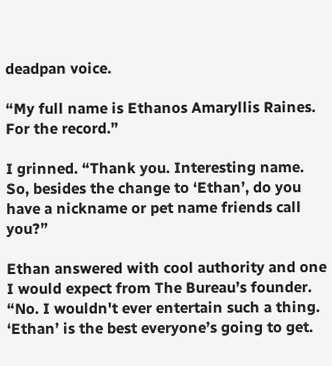deadpan voice.

“My full name is Ethanos Amaryllis Raines. For the record.”

I grinned. “Thank you. Interesting name. So, besides the change to ‘Ethan’, do you have a nickname or pet name friends call you?”

Ethan answered with cool authority and one I would expect from The Bureau’s founder. “No. I wouldn't ever entertain such a thing. ‘Ethan’ is the best everyone’s going to get.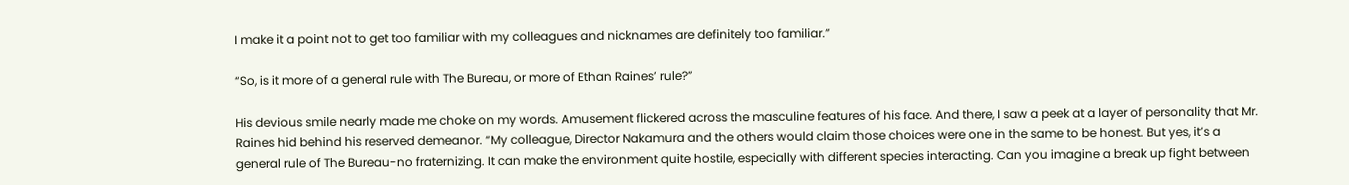I make it a point not to get too familiar with my colleagues and nicknames are definitely too familiar.”

“So, is it more of a general rule with The Bureau, or more of Ethan Raines’ rule?”

His devious smile nearly made me choke on my words. Amusement flickered across the masculine features of his face. And there, I saw a peek at a layer of personality that Mr. Raines hid behind his reserved demeanor. “My colleague, Director Nakamura and the others would claim those choices were one in the same to be honest. But yes, it’s a general rule of The Bureau-no fraternizing. It can make the environment quite hostile, especially with different species interacting. Can you imagine a break up fight between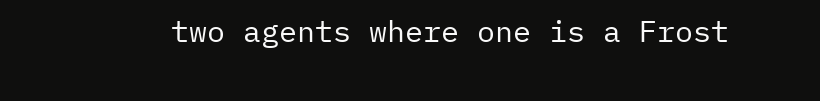two agents where one is a Frost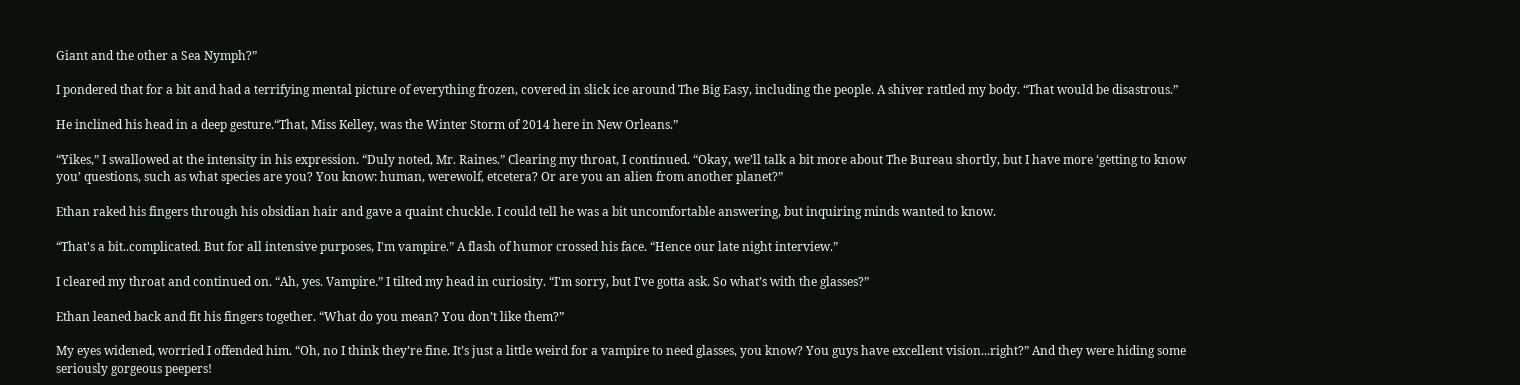Giant and the other a Sea Nymph?”

I pondered that for a bit and had a terrifying mental picture of everything frozen, covered in slick ice around The Big Easy, including the people. A shiver rattled my body. “That would be disastrous.”

He inclined his head in a deep gesture.“That, Miss Kelley, was the Winter Storm of 2014 here in New Orleans.”

“Yikes,” I swallowed at the intensity in his expression. “Duly noted, Mr. Raines.” Clearing my throat, I continued. “Okay, we’ll talk a bit more about The Bureau shortly, but I have more ‘getting to know you’ questions, such as what species are you? You know: human, werewolf, etcetera? Or are you an alien from another planet?”

Ethan raked his fingers through his obsidian hair and gave a quaint chuckle. I could tell he was a bit uncomfortable answering, but inquiring minds wanted to know.

“That's a bit..complicated. But for all intensive purposes, I'm vampire.” A flash of humor crossed his face. “Hence our late night interview.”

I cleared my throat and continued on. “Ah, yes. Vampire.” I tilted my head in curiosity. “I'm sorry, but I've gotta ask. So what’s with the glasses?”

Ethan leaned back and fit his fingers together. “What do you mean? You don’t like them?”

My eyes widened, worried I offended him. “Oh, no I think they’re fine. It’s just a little weird for a vampire to need glasses, you know? You guys have excellent vision...right?” And they were hiding some seriously gorgeous peepers!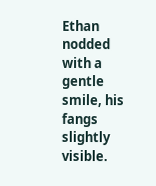Ethan nodded with a gentle smile, his fangs slightly visible.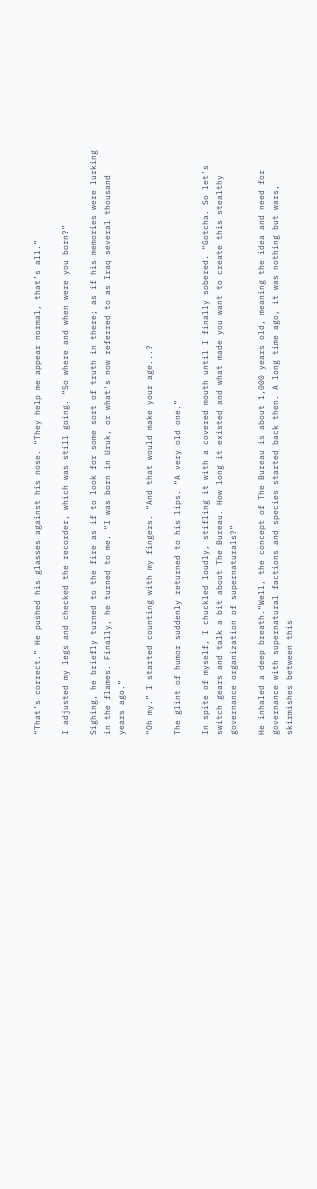“That’s correct.” He pushed his glasses against his nose. “They help me appear normal, that’s all.”

I adjusted my legs and checked the recorder, which was still going. “So where and when were you born?”

Sighing, he briefly turned to the fire as if to look for some sort of truth in there; as if his memories were lurking in the flames. Finally, he turned to me. “I was born in Uruk, or what's now referred to as Iraq several thousand years ago.”

“Oh my.” I started counting with my fingers. “And that would make your age...?

The glint of humor suddenly returned to his lips. “A very old one.”

In spite of myself, I chuckled loudly, stifling it with a covered mouth until I finally sobered. “Gotcha. So let’s switch gears and talk a bit about The Bureau. How long it existed and what made you want to create this stealthy governance organization of supernaturals?”

He inhaled a deep breath.“Well, the concept of The Bureau is about 1,000 years old, meaning the idea and need for governance with supernatural factions and species started back then. A long time ago, it was nothing but wars, skirmishes between this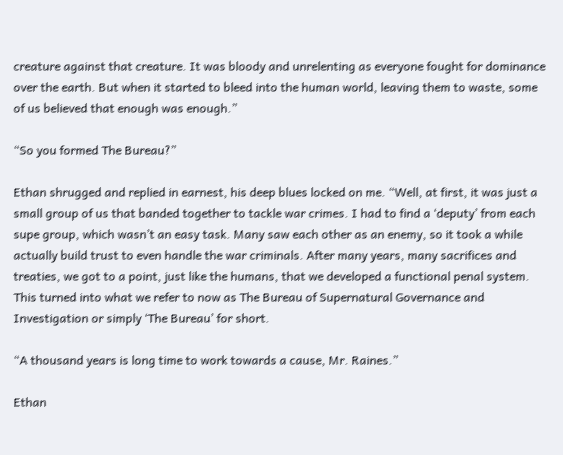creature against that creature. It was bloody and unrelenting as everyone fought for dominance over the earth. But when it started to bleed into the human world, leaving them to waste, some of us believed that enough was enough.”

“So you formed The Bureau?”

Ethan shrugged and replied in earnest, his deep blues locked on me. “Well, at first, it was just a small group of us that banded together to tackle war crimes. I had to find a ‘deputy’ from each supe group, which wasn’t an easy task. Many saw each other as an enemy, so it took a while actually build trust to even handle the war criminals. After many years, many sacrifices and treaties, we got to a point, just like the humans, that we developed a functional penal system. This turned into what we refer to now as The Bureau of Supernatural Governance and Investigation or simply ‘The Bureau’ for short.

“A thousand years is long time to work towards a cause, Mr. Raines.”

Ethan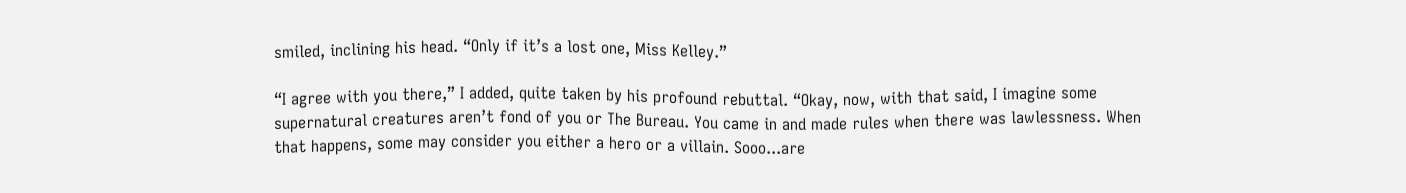smiled, inclining his head. “Only if it’s a lost one, Miss Kelley.”

“I agree with you there,” I added, quite taken by his profound rebuttal. “Okay, now, with that said, I imagine some supernatural creatures aren’t fond of you or The Bureau. You came in and made rules when there was lawlessness. When that happens, some may consider you either a hero or a villain. Sooo...are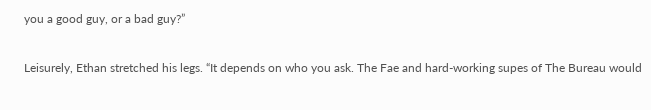you a good guy, or a bad guy?”

Leisurely, Ethan stretched his legs. “It depends on who you ask. The Fae and hard-working supes of The Bureau would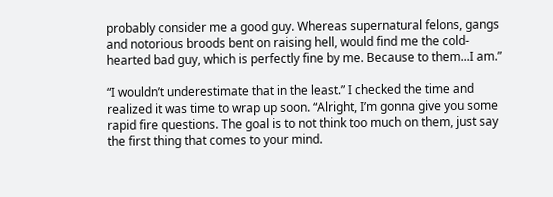probably consider me a good guy. Whereas supernatural felons, gangs and notorious broods bent on raising hell, would find me the cold-hearted bad guy, which is perfectly fine by me. Because to them...I am.”

“I wouldn’t underestimate that in the least.” I checked the time and realized it was time to wrap up soon. “Alright, I’m gonna give you some rapid fire questions. The goal is to not think too much on them, just say the first thing that comes to your mind.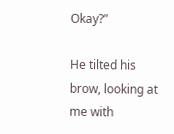Okay?”

He tilted his brow, looking at me with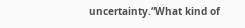uncertainty.“What kind of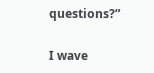questions?”

I wave